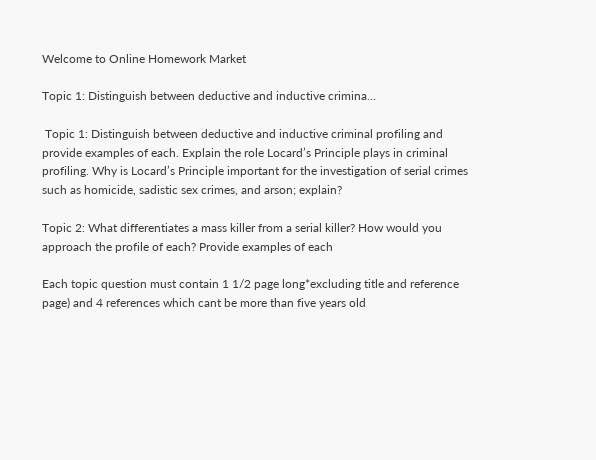Welcome to Online Homework Market

Topic 1: Distinguish between deductive and inductive crimina…

 Topic 1: Distinguish between deductive and inductive criminal profiling and provide examples of each. Explain the role Locard’s Principle plays in criminal profiling. Why is Locard’s Principle important for the investigation of serial crimes such as homicide, sadistic sex crimes, and arson; explain?

Topic 2: What differentiates a mass killer from a serial killer? How would you approach the profile of each? Provide examples of each

Each topic question must contain 1 1/2 page long*excluding title and reference page) and 4 references which cant be more than five years old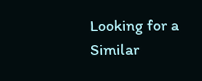Looking for a Similar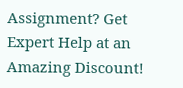Assignment? Get Expert Help at an Amazing Discount!